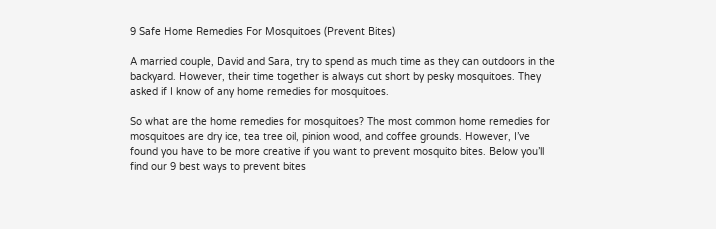9 Safe Home Remedies For Mosquitoes (Prevent Bites)

A married couple, David and Sara, try to spend as much time as they can outdoors in the backyard. However, their time together is always cut short by pesky mosquitoes. They asked if I know of any home remedies for mosquitoes.

So what are the home remedies for mosquitoes? The most common home remedies for mosquitoes are dry ice, tea tree oil, pinion wood, and coffee grounds. However, I’ve found you have to be more creative if you want to prevent mosquito bites. Below you’ll find our 9 best ways to prevent bites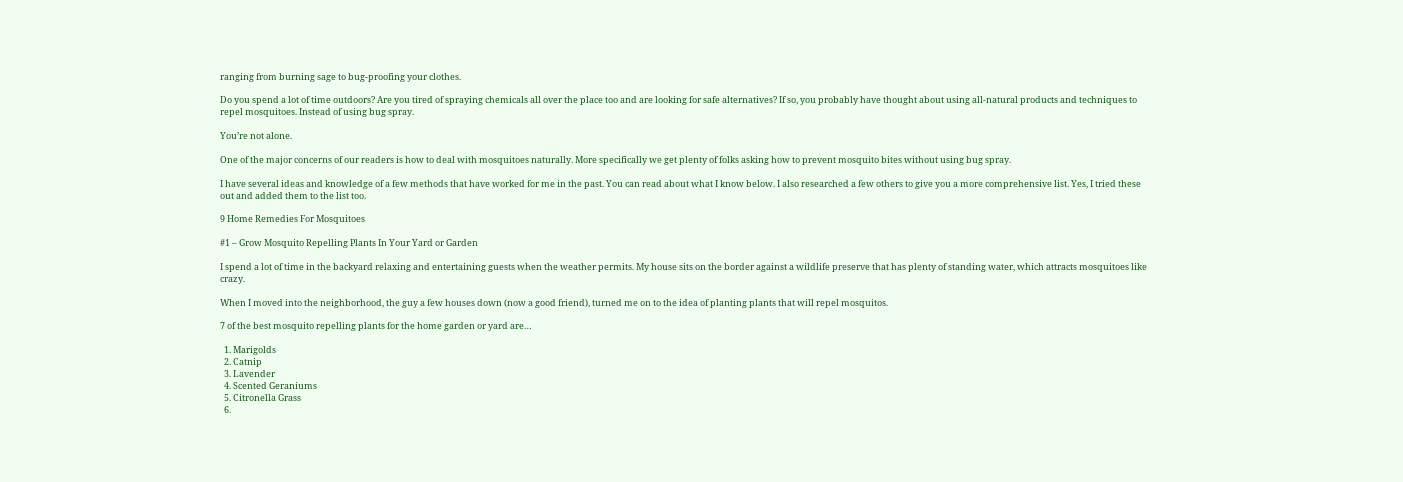ranging from burning sage to bug-proofing your clothes.

Do you spend a lot of time outdoors? Are you tired of spraying chemicals all over the place too and are looking for safe alternatives? If so, you probably have thought about using all-natural products and techniques to repel mosquitoes. Instead of using bug spray.

You’re not alone.

One of the major concerns of our readers is how to deal with mosquitoes naturally. More specifically we get plenty of folks asking how to prevent mosquito bites without using bug spray.

I have several ideas and knowledge of a few methods that have worked for me in the past. You can read about what I know below. I also researched a few others to give you a more comprehensive list. Yes, I tried these out and added them to the list too.

9 Home Remedies For Mosquitoes

#1 – Grow Mosquito Repelling Plants In Your Yard or Garden

I spend a lot of time in the backyard relaxing and entertaining guests when the weather permits. My house sits on the border against a wildlife preserve that has plenty of standing water, which attracts mosquitoes like crazy.

When I moved into the neighborhood, the guy a few houses down (now a good friend), turned me on to the idea of planting plants that will repel mosquitos.

7 of the best mosquito repelling plants for the home garden or yard are…

  1. Marigolds
  2. Catnip
  3. Lavender
  4. Scented Geraniums
  5. Citronella Grass
  6.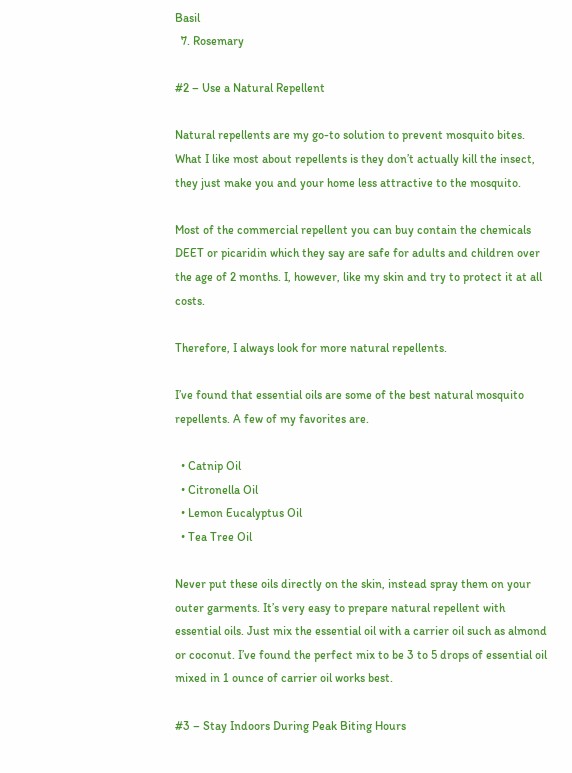Basil
  7. Rosemary

#2 – Use a Natural Repellent

Natural repellents are my go-to solution to prevent mosquito bites. What I like most about repellents is they don’t actually kill the insect, they just make you and your home less attractive to the mosquito.

Most of the commercial repellent you can buy contain the chemicals DEET or picaridin which they say are safe for adults and children over the age of 2 months. I, however, like my skin and try to protect it at all costs.

Therefore, I always look for more natural repellents.

I’ve found that essential oils are some of the best natural mosquito repellents. A few of my favorites are.

  • Catnip Oil
  • Citronella Oil
  • Lemon Eucalyptus Oil
  • Tea Tree Oil

Never put these oils directly on the skin, instead spray them on your outer garments. It’s very easy to prepare natural repellent with essential oils. Just mix the essential oil with a carrier oil such as almond or coconut. I’ve found the perfect mix to be 3 to 5 drops of essential oil mixed in 1 ounce of carrier oil works best.

#3 – Stay Indoors During Peak Biting Hours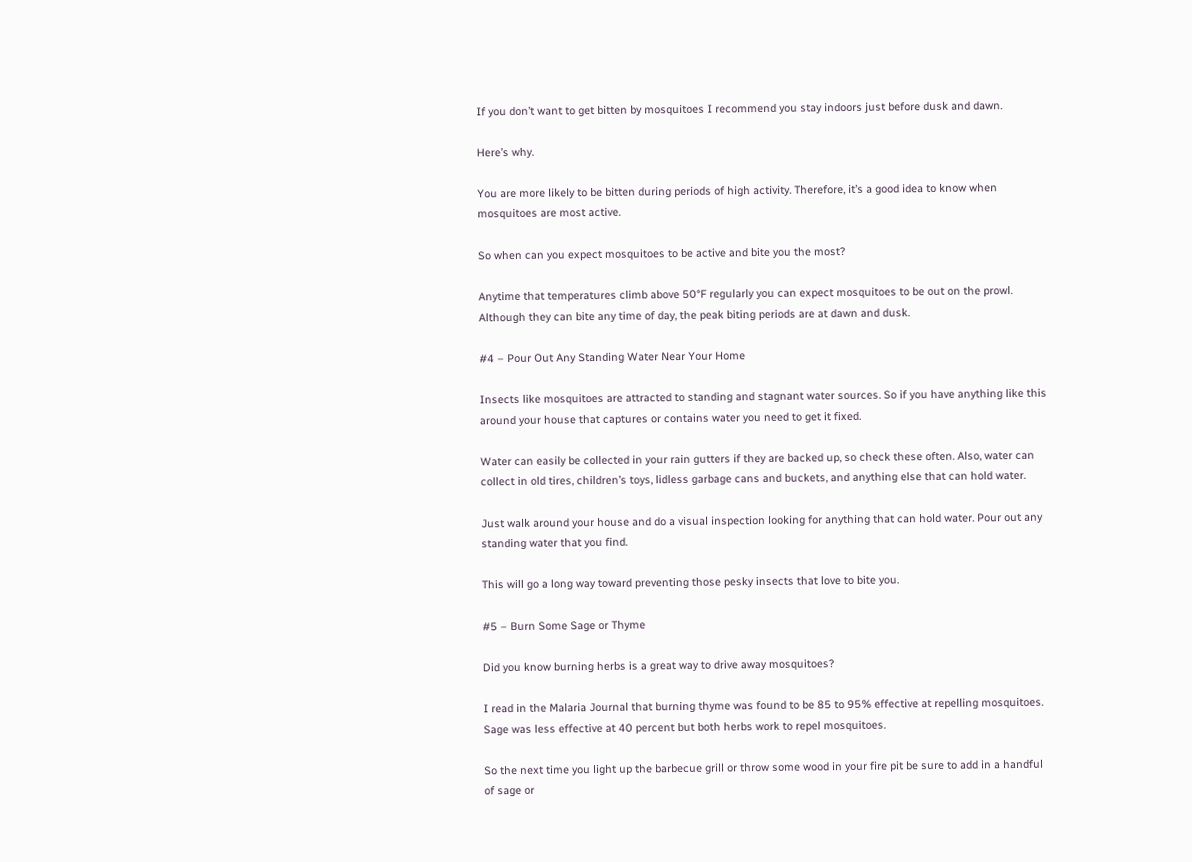If you don’t want to get bitten by mosquitoes I recommend you stay indoors just before dusk and dawn.

Here’s why.

You are more likely to be bitten during periods of high activity. Therefore, it’s a good idea to know when mosquitoes are most active.

So when can you expect mosquitoes to be active and bite you the most?

Anytime that temperatures climb above 50°F regularly you can expect mosquitoes to be out on the prowl. Although they can bite any time of day, the peak biting periods are at dawn and dusk.

#4 – Pour Out Any Standing Water Near Your Home

Insects like mosquitoes are attracted to standing and stagnant water sources. So if you have anything like this around your house that captures or contains water you need to get it fixed.

Water can easily be collected in your rain gutters if they are backed up, so check these often. Also, water can collect in old tires, children’s toys, lidless garbage cans and buckets, and anything else that can hold water.

Just walk around your house and do a visual inspection looking for anything that can hold water. Pour out any standing water that you find.

This will go a long way toward preventing those pesky insects that love to bite you.

#5 – Burn Some Sage or Thyme

Did you know burning herbs is a great way to drive away mosquitoes?

I read in the Malaria Journal that burning thyme was found to be 85 to 95% effective at repelling mosquitoes. Sage was less effective at 40 percent but both herbs work to repel mosquitoes.

So the next time you light up the barbecue grill or throw some wood in your fire pit be sure to add in a handful of sage or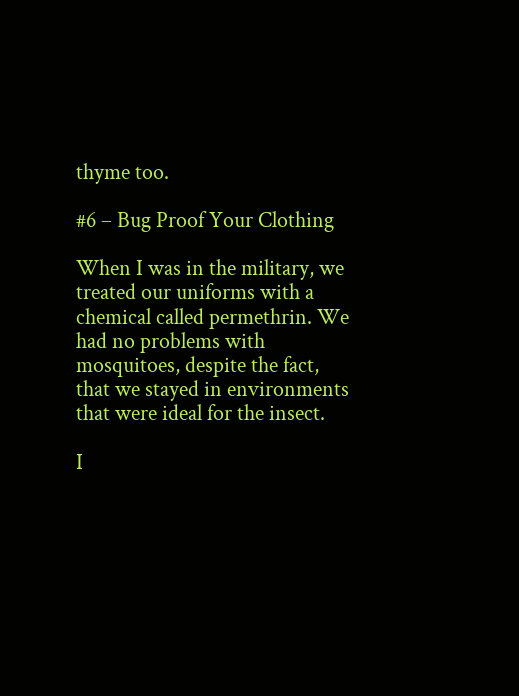thyme too.

#6 – Bug Proof Your Clothing

When I was in the military, we treated our uniforms with a chemical called permethrin. We had no problems with mosquitoes, despite the fact, that we stayed in environments that were ideal for the insect.

I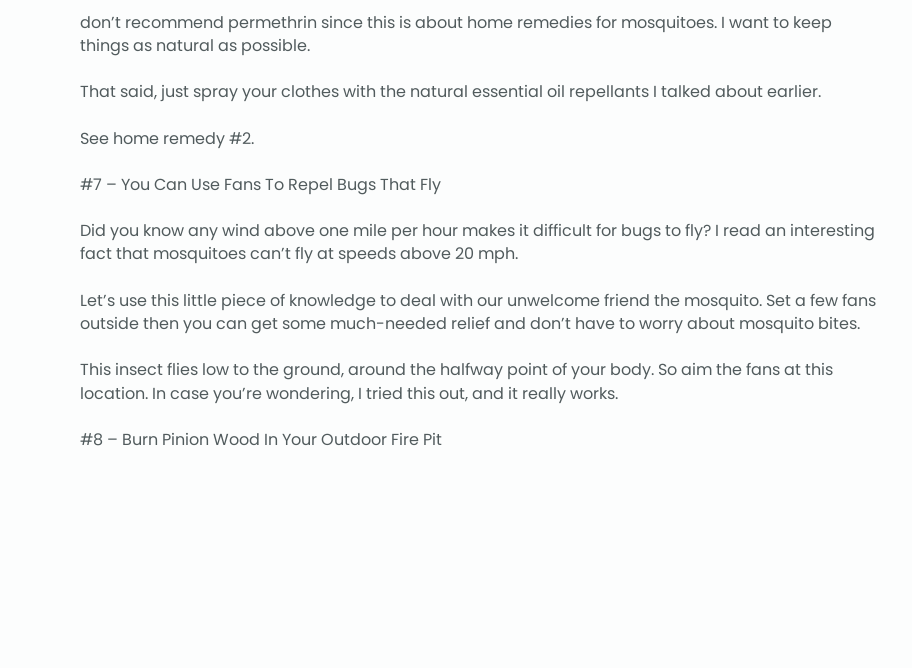don’t recommend permethrin since this is about home remedies for mosquitoes. I want to keep things as natural as possible.

That said, just spray your clothes with the natural essential oil repellants I talked about earlier.

See home remedy #2.

#7 – You Can Use Fans To Repel Bugs That Fly

Did you know any wind above one mile per hour makes it difficult for bugs to fly? I read an interesting fact that mosquitoes can’t fly at speeds above 20 mph.

Let’s use this little piece of knowledge to deal with our unwelcome friend the mosquito. Set a few fans outside then you can get some much-needed relief and don’t have to worry about mosquito bites.

This insect flies low to the ground, around the halfway point of your body. So aim the fans at this location. In case you’re wondering, I tried this out, and it really works.

#8 – Burn Pinion Wood In Your Outdoor Fire Pit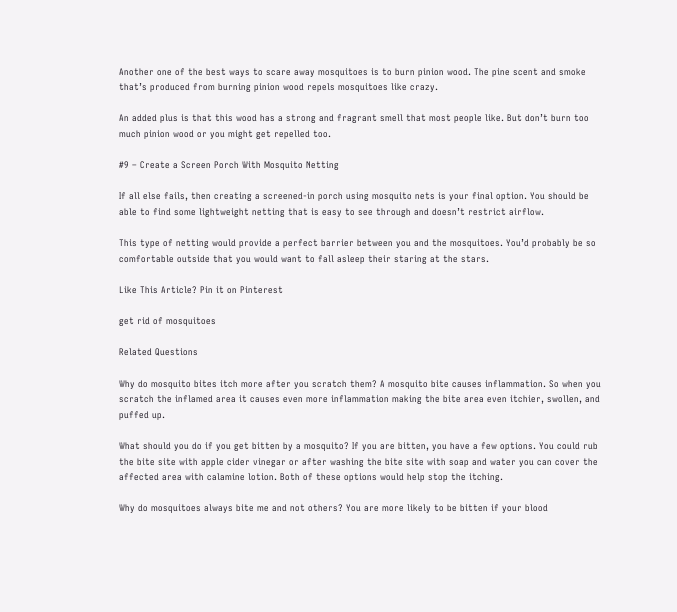Another one of the best ways to scare away mosquitoes is to burn pinion wood. The pine scent and smoke that’s produced from burning pinion wood repels mosquitoes like crazy.

An added plus is that this wood has a strong and fragrant smell that most people like. But don’t burn too much pinion wood or you might get repelled too.

#9 – Create a Screen Porch With Mosquito Netting

If all else fails, then creating a screened-in porch using mosquito nets is your final option. You should be able to find some lightweight netting that is easy to see through and doesn’t restrict airflow.

This type of netting would provide a perfect barrier between you and the mosquitoes. You’d probably be so comfortable outside that you would want to fall asleep their staring at the stars.

Like This Article? Pin it on Pinterest

get rid of mosquitoes

Related Questions

Why do mosquito bites itch more after you scratch them? A mosquito bite causes inflammation. So when you scratch the inflamed area it causes even more inflammation making the bite area even itchier, swollen, and puffed up.

What should you do if you get bitten by a mosquito? If you are bitten, you have a few options. You could rub the bite site with apple cider vinegar or after washing the bite site with soap and water you can cover the affected area with calamine lotion. Both of these options would help stop the itching.

Why do mosquitoes always bite me and not others? You are more likely to be bitten if your blood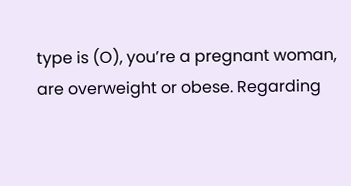type is (O), you’re a pregnant woman, are overweight or obese. Regarding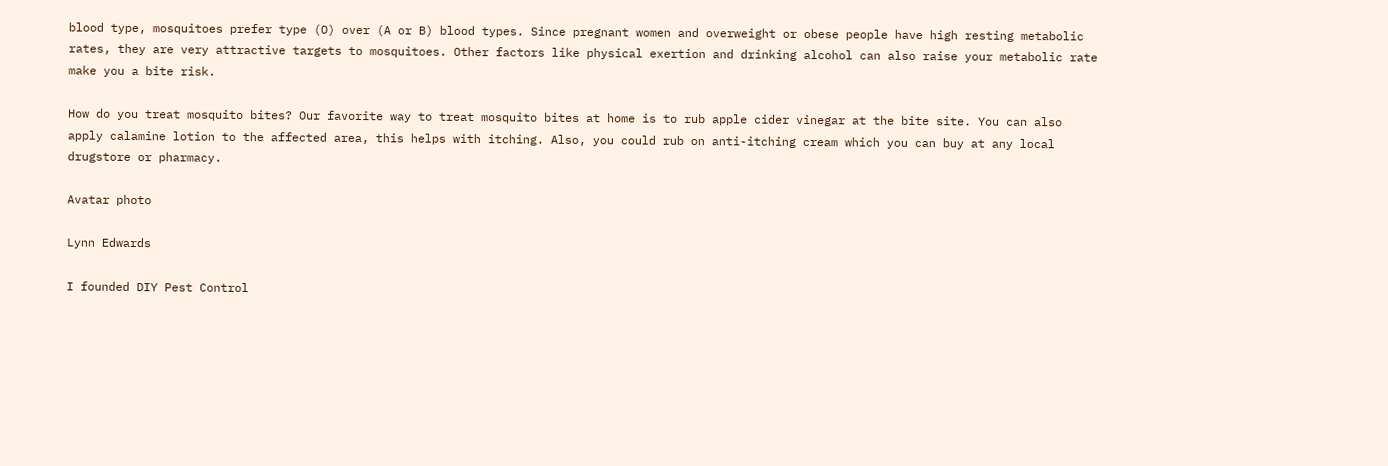blood type, mosquitoes prefer type (O) over (A or B) blood types. Since pregnant women and overweight or obese people have high resting metabolic rates, they are very attractive targets to mosquitoes. Other factors like physical exertion and drinking alcohol can also raise your metabolic rate make you a bite risk.

How do you treat mosquito bites? Our favorite way to treat mosquito bites at home is to rub apple cider vinegar at the bite site. You can also apply calamine lotion to the affected area, this helps with itching. Also, you could rub on anti-itching cream which you can buy at any local drugstore or pharmacy.

Avatar photo

Lynn Edwards

I founded DIY Pest Control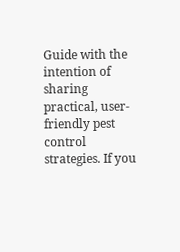Guide with the intention of sharing practical, user-friendly pest control strategies. If you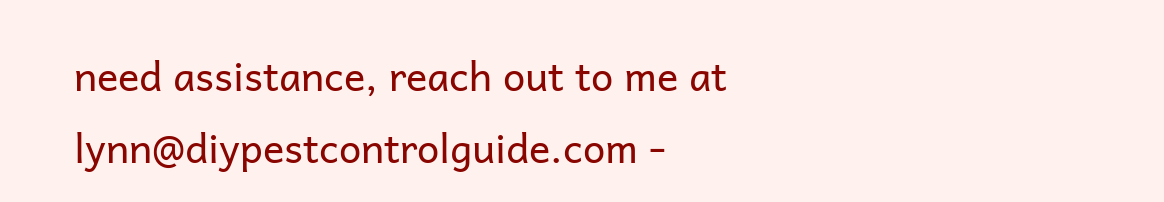need assistance, reach out to me at lynn@diypestcontrolguide.com -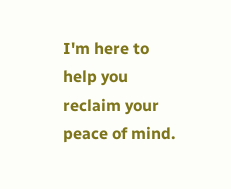I'm here to help you reclaim your peace of mind.